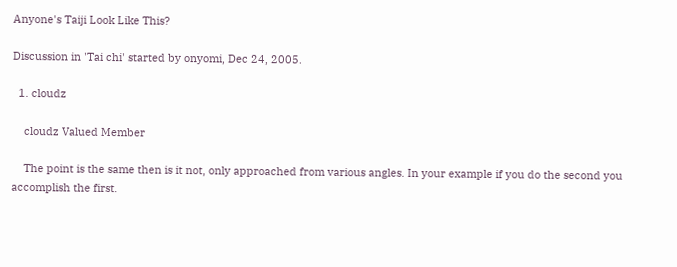Anyone's Taiji Look Like This?

Discussion in 'Tai chi' started by onyomi, Dec 24, 2005.

  1. cloudz

    cloudz Valued Member

    The point is the same then is it not, only approached from various angles. In your example if you do the second you accomplish the first.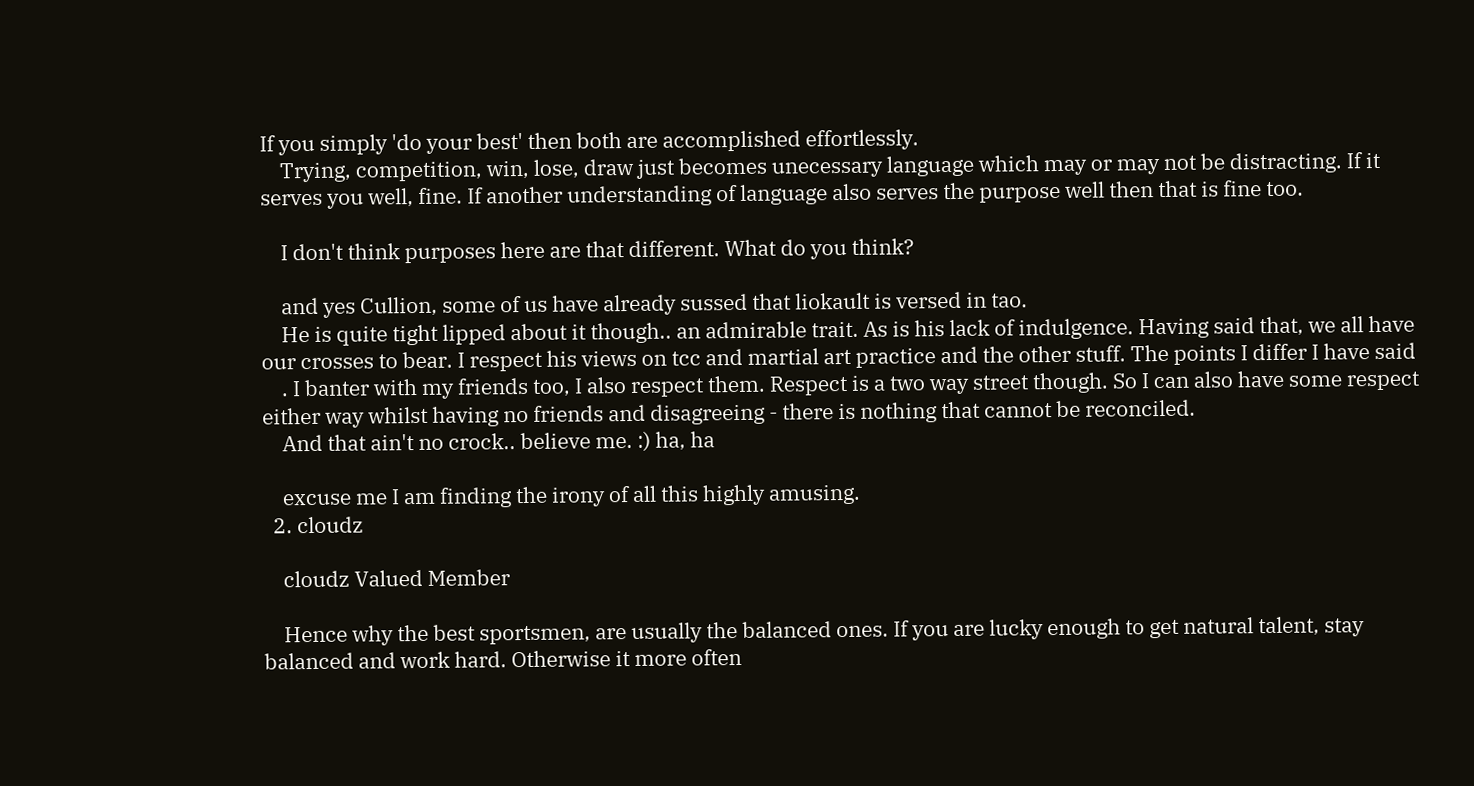If you simply 'do your best' then both are accomplished effortlessly.
    Trying, competition, win, lose, draw just becomes unecessary language which may or may not be distracting. If it serves you well, fine. If another understanding of language also serves the purpose well then that is fine too.

    I don't think purposes here are that different. What do you think?

    and yes Cullion, some of us have already sussed that liokault is versed in tao.
    He is quite tight lipped about it though.. an admirable trait. As is his lack of indulgence. Having said that, we all have our crosses to bear. I respect his views on tcc and martial art practice and the other stuff. The points I differ I have said
    . I banter with my friends too, I also respect them. Respect is a two way street though. So I can also have some respect either way whilst having no friends and disagreeing - there is nothing that cannot be reconciled.
    And that ain't no crock.. believe me. :) ha, ha

    excuse me I am finding the irony of all this highly amusing.
  2. cloudz

    cloudz Valued Member

    Hence why the best sportsmen, are usually the balanced ones. If you are lucky enough to get natural talent, stay balanced and work hard. Otherwise it more often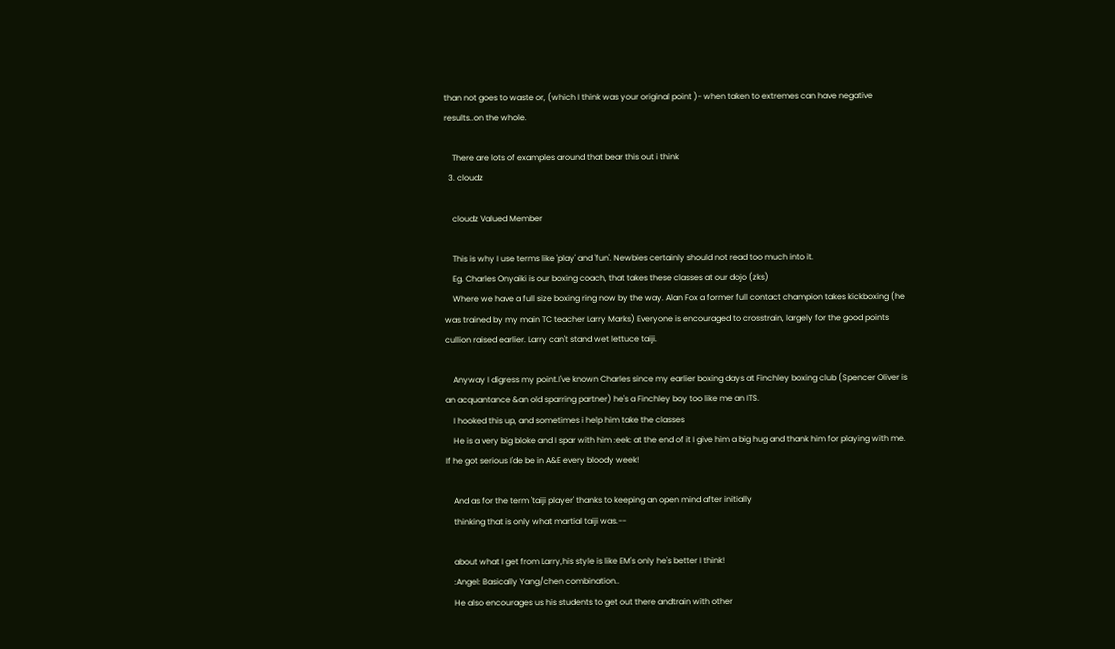than not goes to waste or, (which I think was your original point )- when taken to extremes can have negative results..on the whole.

    There are lots of examples around that bear this out i think
  3. cloudz

    cloudz Valued Member

    This is why I use terms like 'play' and 'fun'. Newbies certainly should not read too much into it.
    Eg. Charles Onyaiki is our boxing coach, that takes these classes at our dojo (zks)
    Where we have a full size boxing ring now by the way. Alan Fox a former full contact champion takes kickboxing (he was trained by my main TC teacher Larry Marks) Everyone is encouraged to crosstrain, largely for the good points cullion raised earlier. Larry can't stand wet lettuce taiji.

    Anyway I digress my point.I've known Charles since my earlier boxing days at Finchley boxing club (Spencer Oliver is an acquantance &an old sparring partner) he's a Finchley boy too like me an ITS.
    I hooked this up, and sometimes i help him take the classes
    He is a very big bloke and I spar with him :eek: at the end of it I give him a big hug and thank him for playing with me. If he got serious I'de be in A&E every bloody week!

    And as for the term 'taiji player' thanks to keeping an open mind after initially
    thinking that is only what martial taiji was.--

    about what I get from Larry,his style is like EM's only he's better I think!
    :Angel: Basically Yang/chen combination..
    He also encourages us his students to get out there andtrain with other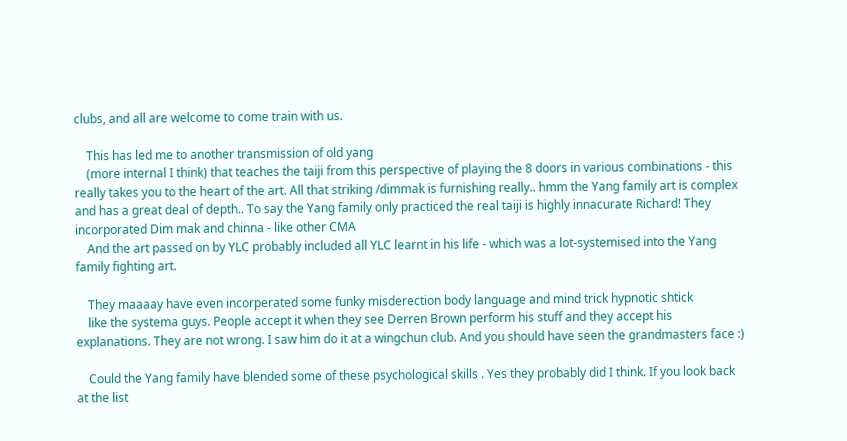clubs, and all are welcome to come train with us.

    This has led me to another transmission of old yang
    (more internal I think) that teaches the taiji from this perspective of playing the 8 doors in various combinations - this really takes you to the heart of the art. All that striking /dimmak is furnishing really.. hmm the Yang family art is complex and has a great deal of depth.. To say the Yang family only practiced the real taiji is highly innacurate Richard! They incorporated Dim mak and chinna - like other CMA
    And the art passed on by YLC probably included all YLC learnt in his life - which was a lot-systemised into the Yang family fighting art.

    They maaaay have even incorperated some funky misderection body language and mind trick hypnotic shtick
    like the systema guys. People accept it when they see Derren Brown perform his stuff and they accept his explanations. They are not wrong. I saw him do it at a wingchun club. And you should have seen the grandmasters face :)

    Could the Yang family have blended some of these psychological skills . Yes they probably did I think. If you look back at the list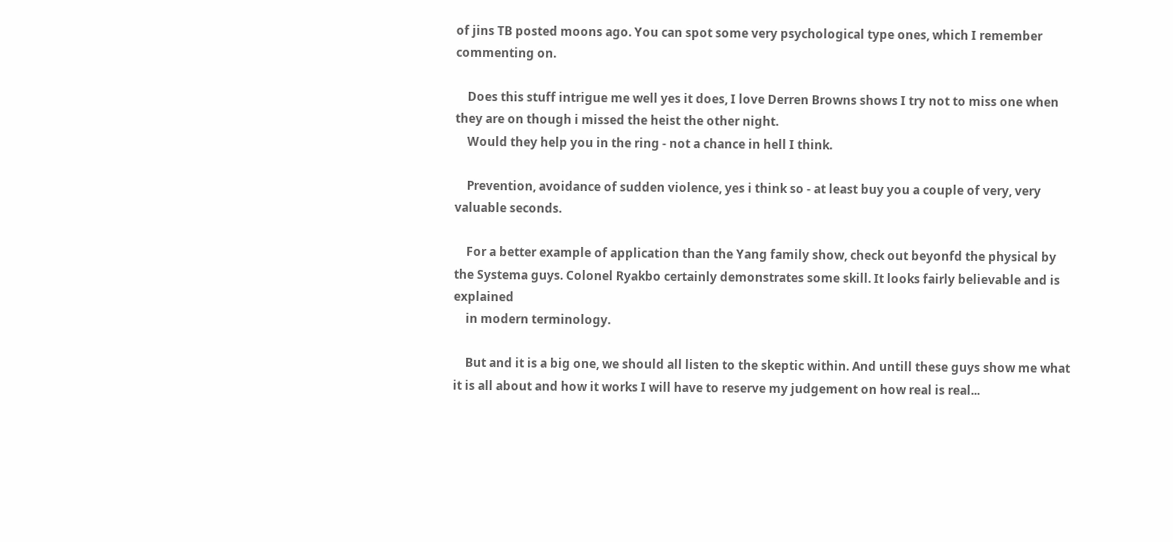of jins TB posted moons ago. You can spot some very psychological type ones, which I remember commenting on.

    Does this stuff intrigue me well yes it does, I love Derren Browns shows I try not to miss one when they are on though i missed the heist the other night.
    Would they help you in the ring - not a chance in hell I think.

    Prevention, avoidance of sudden violence, yes i think so - at least buy you a couple of very, very valuable seconds.

    For a better example of application than the Yang family show, check out beyonfd the physical by the Systema guys. Colonel Ryakbo certainly demonstrates some skill. It looks fairly believable and is explained
    in modern terminology.

    But and it is a big one, we should all listen to the skeptic within. And untill these guys show me what it is all about and how it works I will have to reserve my judgement on how real is real...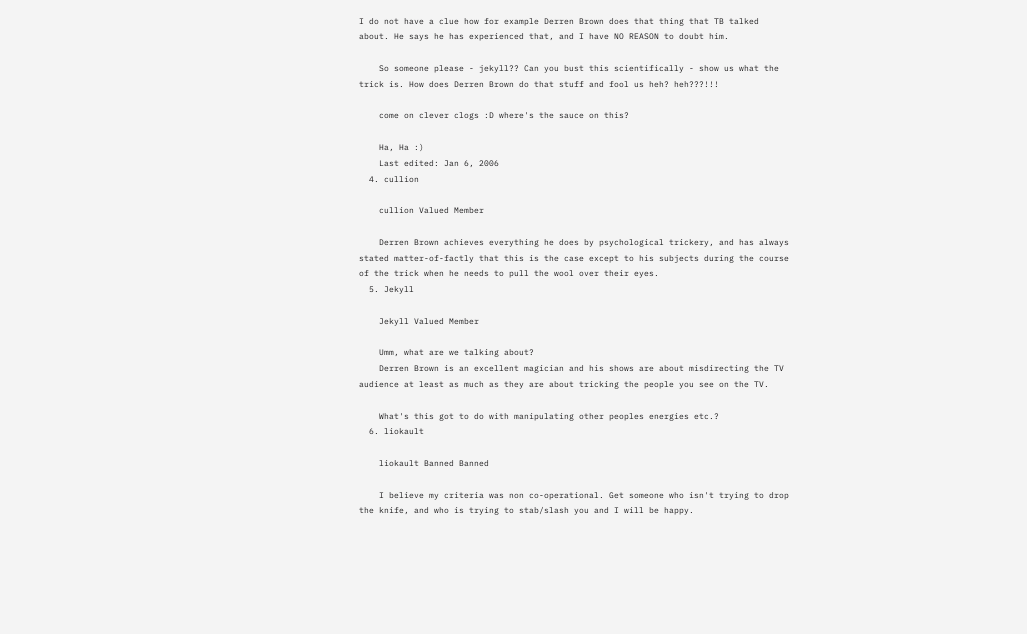I do not have a clue how for example Derren Brown does that thing that TB talked about. He says he has experienced that, and I have NO REASON to doubt him.

    So someone please - jekyll?? Can you bust this scientifically - show us what the trick is. How does Derren Brown do that stuff and fool us heh? heh???!!!

    come on clever clogs :D where's the sauce on this?

    Ha, Ha :)
    Last edited: Jan 6, 2006
  4. cullion

    cullion Valued Member

    Derren Brown achieves everything he does by psychological trickery, and has always stated matter-of-factly that this is the case except to his subjects during the course of the trick when he needs to pull the wool over their eyes.
  5. Jekyll

    Jekyll Valued Member

    Umm, what are we talking about?
    Derren Brown is an excellent magician and his shows are about misdirecting the TV audience at least as much as they are about tricking the people you see on the TV.

    What's this got to do with manipulating other peoples energies etc.?
  6. liokault

    liokault Banned Banned

    I believe my criteria was non co-operational. Get someone who isn't trying to drop the knife, and who is trying to stab/slash you and I will be happy.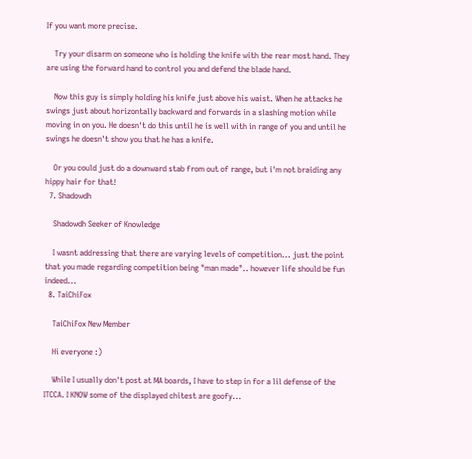If you want more precise.

    Try your disarm on someone who is holding the knife with the rear most hand. They are using the forward hand to control you and defend the blade hand.

    Now this guy is simply holding his knife just above his waist. When he attacks he swings just about horizontally backward and forwards in a slashing motion while moving in on you. He doesn't do this until he is well with in range of you and until he swings he doesn't show you that he has a knife.

    Or you could just do a downward stab from out of range, but i'm not braiding any hippy hair for that!
  7. Shadowdh

    Shadowdh Seeker of Knowledge

    I wasnt addressing that there are varying levels of competition... just the point that you made regarding competition being "man made".. however life should be fun indeed...
  8. TaiChiFox

    TaiChiFox New Member

    Hi everyone :)

    While I usually don't post at MA boards, I have to step in for a lil defense of the ITCCA. I KNOW some of the displayed chitest are goofy...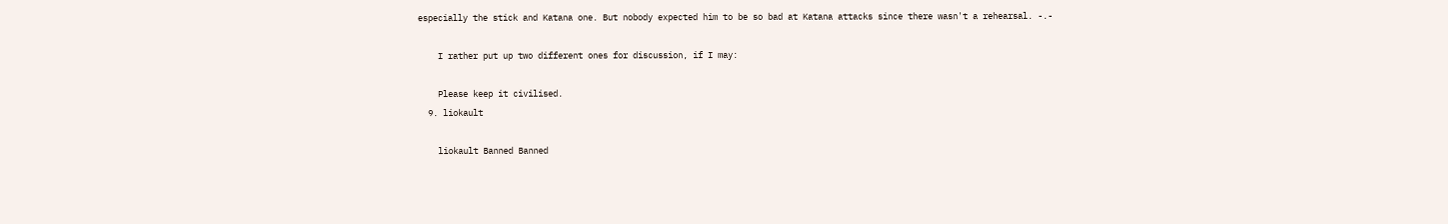especially the stick and Katana one. But nobody expected him to be so bad at Katana attacks since there wasn't a rehearsal. -.-

    I rather put up two different ones for discussion, if I may:

    Please keep it civilised.
  9. liokault

    liokault Banned Banned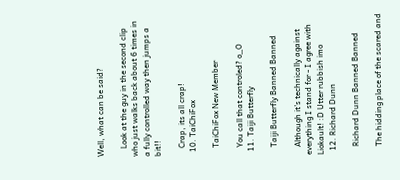Well, what can be said?

    Look at the guy in the second clip who just walks back about 6 times in a fully controlled way then jumps a bit!!

    Crap, its all crap!
  10. TaiChiFox

    TaiChiFox New Member

    You call that controled? o_O
  11. Taiji Butterfly

    Taiji Butterfly Banned Banned

    Although it's technically against everything I stand for - I agree with Liokault! :D Utter rubbish imo
  12. Richard Dunn

    Richard Dunn Banned Banned

    The hidding place of the scared and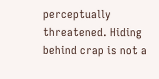perceptually threatened. Hiding behind crap is not a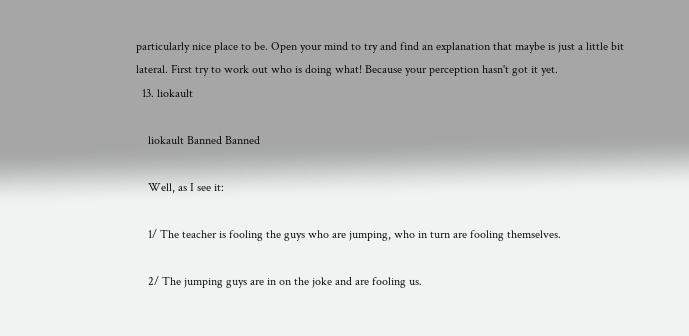particularly nice place to be. Open your mind to try and find an explanation that maybe is just a little bit lateral. First try to work out who is doing what! Because your perception hasn't got it yet.
  13. liokault

    liokault Banned Banned

    Well, as I see it:

    1/ The teacher is fooling the guys who are jumping, who in turn are fooling themselves.

    2/ The jumping guys are in on the joke and are fooling us.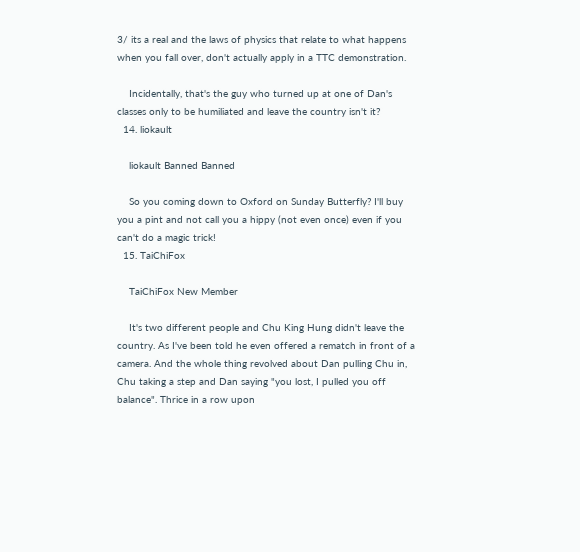3/ its a real and the laws of physics that relate to what happens when you fall over, don't actually apply in a TTC demonstration.

    Incidentally, that's the guy who turned up at one of Dan's classes only to be humiliated and leave the country isn't it?
  14. liokault

    liokault Banned Banned

    So you coming down to Oxford on Sunday Butterfly? I'll buy you a pint and not call you a hippy (not even once) even if you can't do a magic trick!
  15. TaiChiFox

    TaiChiFox New Member

    It's two different people and Chu King Hung didn't leave the country. As I've been told he even offered a rematch in front of a camera. And the whole thing revolved about Dan pulling Chu in, Chu taking a step and Dan saying "you lost, I pulled you off balance". Thrice in a row upon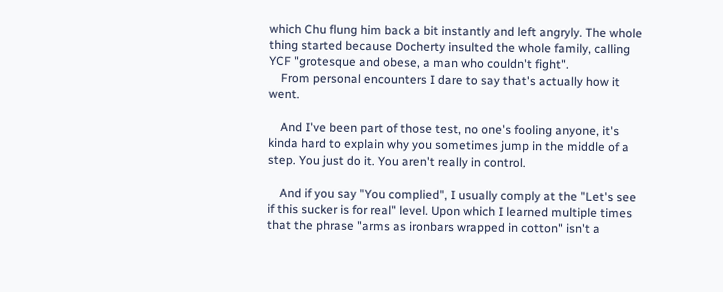which Chu flung him back a bit instantly and left angryly. The whole thing started because Docherty insulted the whole family, calling YCF "grotesque and obese, a man who couldn't fight".
    From personal encounters I dare to say that's actually how it went.

    And I've been part of those test, no one's fooling anyone, it's kinda hard to explain why you sometimes jump in the middle of a step. You just do it. You aren't really in control.

    And if you say "You complied", I usually comply at the "Let's see if this sucker is for real" level. Upon which I learned multiple times that the phrase "arms as ironbars wrapped in cotton" isn't a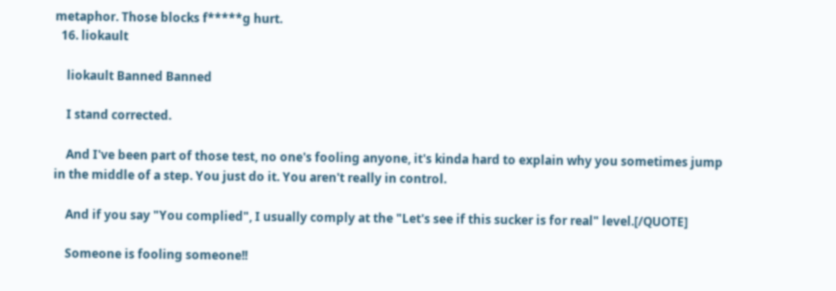metaphor. Those blocks f*****g hurt.
  16. liokault

    liokault Banned Banned

    I stand corrected.

    And I've been part of those test, no one's fooling anyone, it's kinda hard to explain why you sometimes jump in the middle of a step. You just do it. You aren't really in control.

    And if you say "You complied", I usually comply at the "Let's see if this sucker is for real" level.[/QUOTE]

    Someone is fooling someone!!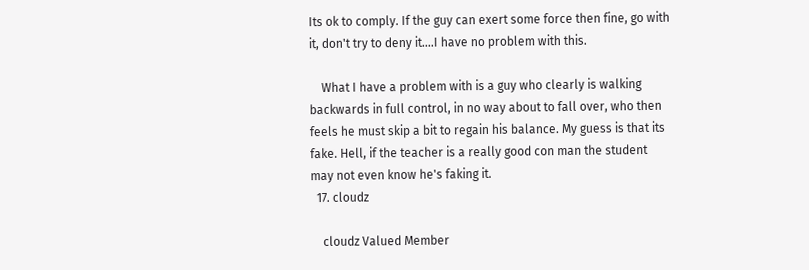Its ok to comply. If the guy can exert some force then fine, go with it, don't try to deny it....I have no problem with this.

    What I have a problem with is a guy who clearly is walking backwards in full control, in no way about to fall over, who then feels he must skip a bit to regain his balance. My guess is that its fake. Hell, if the teacher is a really good con man the student may not even know he's faking it.
  17. cloudz

    cloudz Valued Member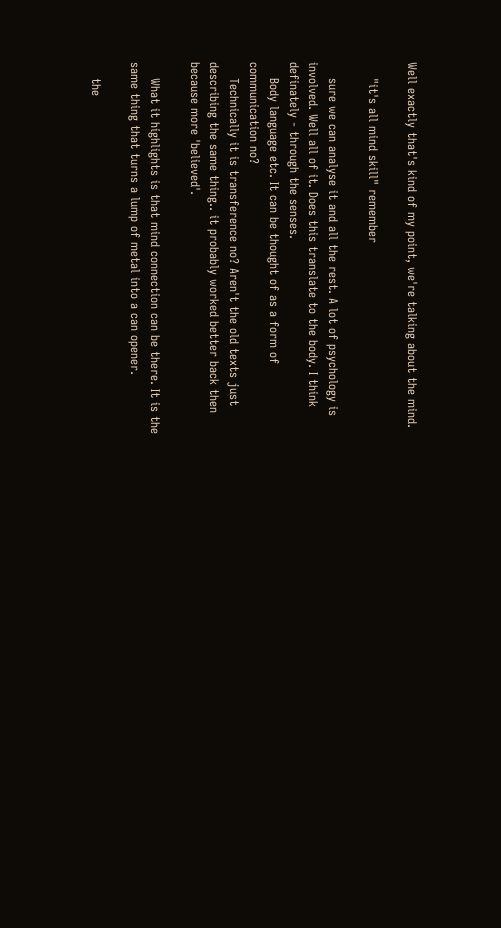Well exactly that's kind of my point, we're talking about the mind.

    "it's all mind skill" remember

    sure we can analyse it and all the rest. A lot of psychology is involved. Well all of it. Does this translate to the body. I think definately - through the senses.
    Body language etc. It can be thought of as a form of communication no?
    Technically it is transference no? Aren't the old texts just describing the same thing.. it probably worked better back then because more 'believed'.

    What it highlights is that mind connection can be there. It is the same thing that turns a lump of metal into a can opener.

    the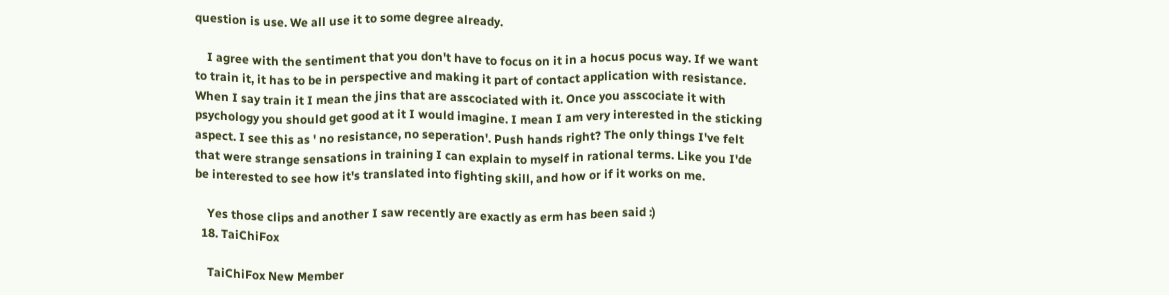question is use. We all use it to some degree already.

    I agree with the sentiment that you don't have to focus on it in a hocus pocus way. If we want to train it, it has to be in perspective and making it part of contact application with resistance. When I say train it I mean the jins that are asscociated with it. Once you asscociate it with psychology you should get good at it I would imagine. I mean I am very interested in the sticking aspect. I see this as ' no resistance, no seperation'. Push hands right? The only things I've felt that were strange sensations in training I can explain to myself in rational terms. Like you I'de be interested to see how it's translated into fighting skill, and how or if it works on me.

    Yes those clips and another I saw recently are exactly as erm has been said :)
  18. TaiChiFox

    TaiChiFox New Member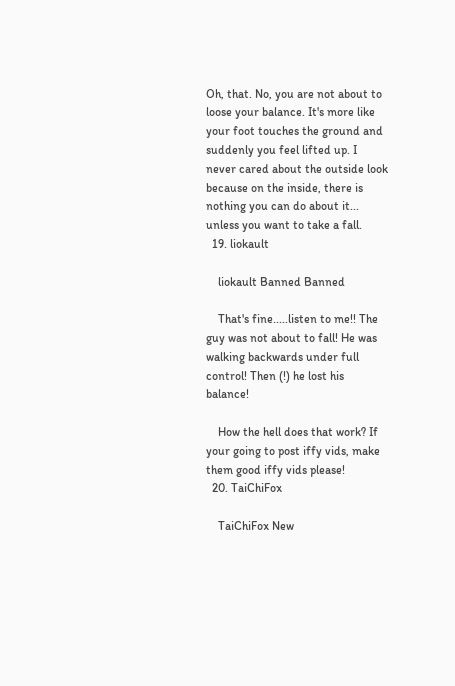Oh, that. No, you are not about to loose your balance. It's more like your foot touches the ground and suddenly you feel lifted up. I never cared about the outside look because on the inside, there is nothing you can do about it... unless you want to take a fall.
  19. liokault

    liokault Banned Banned

    That's fine.....listen to me!! The guy was not about to fall! He was walking backwards under full control! Then (!) he lost his balance!

    How the hell does that work? If your going to post iffy vids, make them good iffy vids please!
  20. TaiChiFox

    TaiChiFox New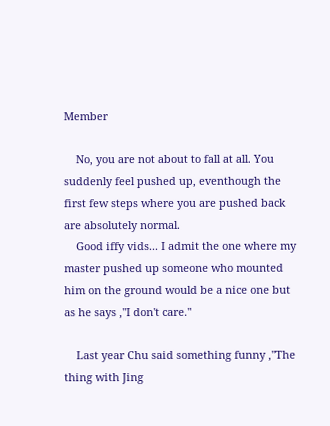Member

    No, you are not about to fall at all. You suddenly feel pushed up, eventhough the first few steps where you are pushed back are absolutely normal.
    Good iffy vids... I admit the one where my master pushed up someone who mounted him on the ground would be a nice one but as he says ,"I don't care."

    Last year Chu said something funny ,"The thing with Jing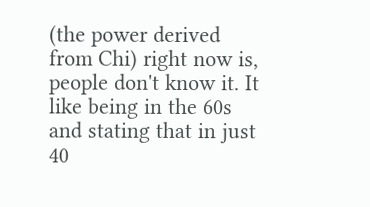(the power derived from Chi) right now is, people don't know it. It like being in the 60s and stating that in just 40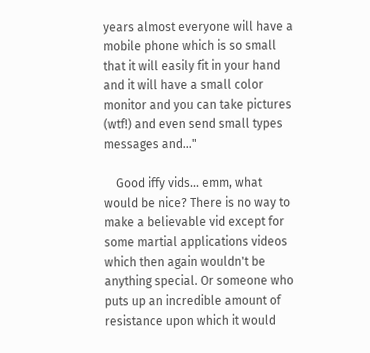years almost everyone will have a mobile phone which is so small that it will easily fit in your hand and it will have a small color monitor and you can take pictures (wtf!) and even send small types messages and..."

    Good iffy vids... emm, what would be nice? There is no way to make a believable vid except for some martial applications videos which then again wouldn't be anything special. Or someone who puts up an incredible amount of resistance upon which it would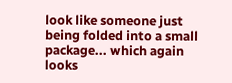look like someone just being folded into a small package... which again looks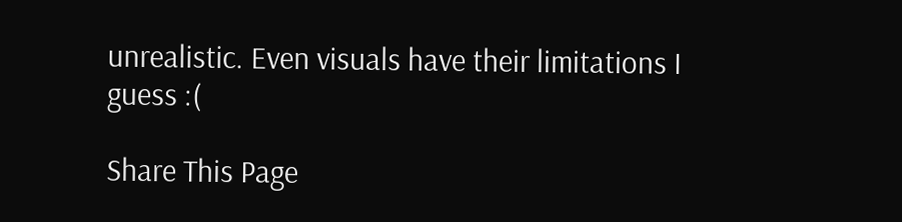unrealistic. Even visuals have their limitations I guess :(

Share This Page